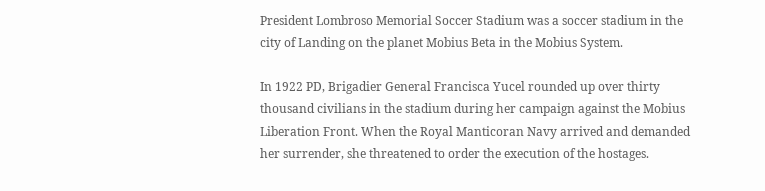President Lombroso Memorial Soccer Stadium was a soccer stadium in the city of Landing on the planet Mobius Beta in the Mobius System.

In 1922 PD, Brigadier General Francisca Yucel rounded up over thirty thousand civilians in the stadium during her campaign against the Mobius Liberation Front. When the Royal Manticoran Navy arrived and demanded her surrender, she threatened to order the execution of the hostages.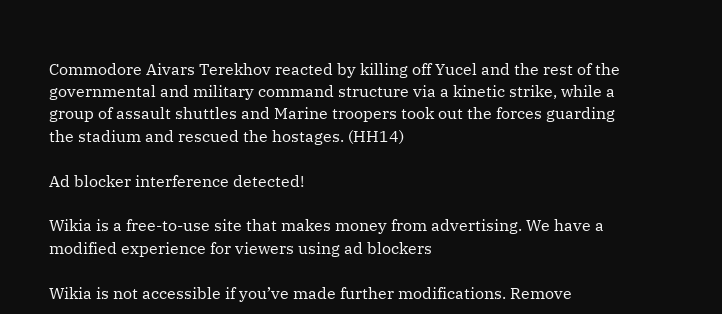Commodore Aivars Terekhov reacted by killing off Yucel and the rest of the governmental and military command structure via a kinetic strike, while a group of assault shuttles and Marine troopers took out the forces guarding the stadium and rescued the hostages. (HH14)

Ad blocker interference detected!

Wikia is a free-to-use site that makes money from advertising. We have a modified experience for viewers using ad blockers

Wikia is not accessible if you’ve made further modifications. Remove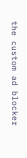the custom ad blocker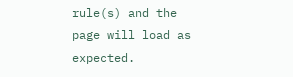rule(s) and the page will load as expected.